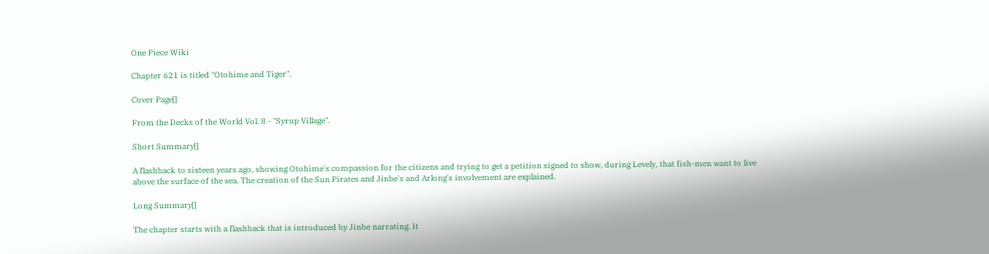One Piece Wiki

Chapter 621 is titled "Otohime and Tiger".

Cover Page[]

From the Decks of the World Vol. 8 - "Syrup Village".

Short Summary[]

A flashback to sixteen years ago, showing Otohime's compassion for the citizens and trying to get a petition signed to show, during Levely, that fish-men want to live above the surface of the sea. The creation of the Sun Pirates and Jinbe's and Arlong's involvement are explained.

Long Summary[]

The chapter starts with a flashback that is introduced by Jinbe narrating. It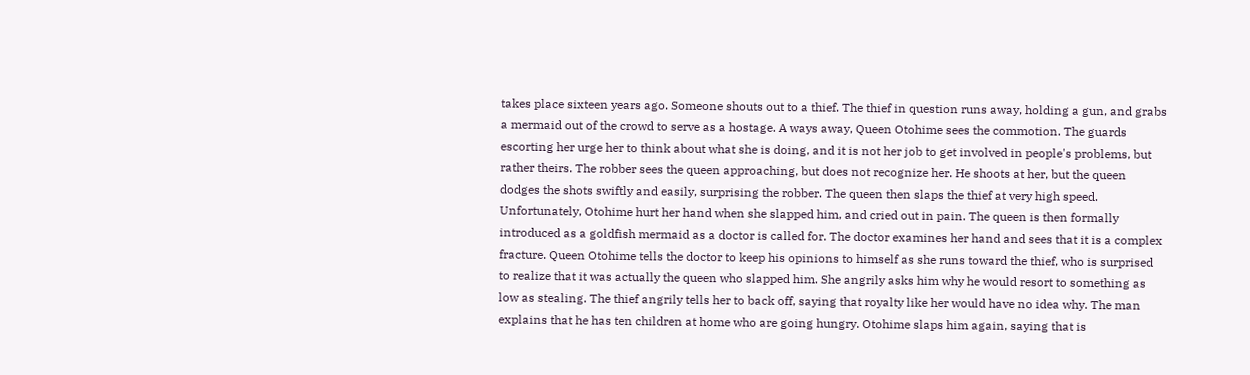takes place sixteen years ago. Someone shouts out to a thief. The thief in question runs away, holding a gun, and grabs a mermaid out of the crowd to serve as a hostage. A ways away, Queen Otohime sees the commotion. The guards escorting her urge her to think about what she is doing, and it is not her job to get involved in people's problems, but rather theirs. The robber sees the queen approaching, but does not recognize her. He shoots at her, but the queen dodges the shots swiftly and easily, surprising the robber. The queen then slaps the thief at very high speed. Unfortunately, Otohime hurt her hand when she slapped him, and cried out in pain. The queen is then formally introduced as a goldfish mermaid as a doctor is called for. The doctor examines her hand and sees that it is a complex fracture. Queen Otohime tells the doctor to keep his opinions to himself as she runs toward the thief, who is surprised to realize that it was actually the queen who slapped him. She angrily asks him why he would resort to something as low as stealing. The thief angrily tells her to back off, saying that royalty like her would have no idea why. The man explains that he has ten children at home who are going hungry. Otohime slaps him again, saying that is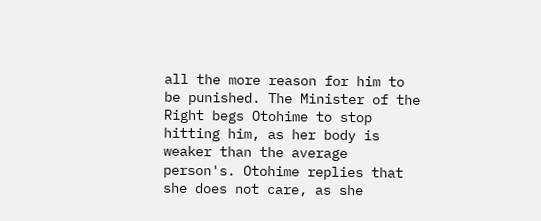all the more reason for him to be punished. The Minister of the Right begs Otohime to stop hitting him, as her body is weaker than the average person's. Otohime replies that she does not care, as she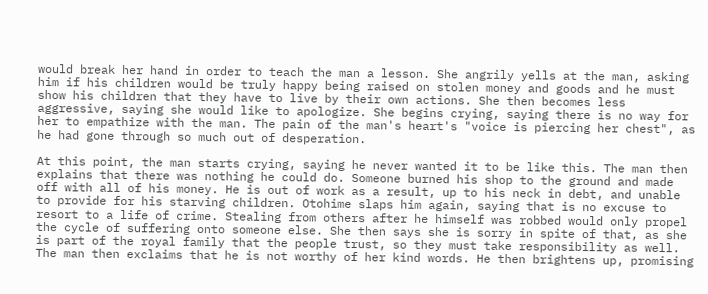would break her hand in order to teach the man a lesson. She angrily yells at the man, asking him if his children would be truly happy being raised on stolen money and goods and he must show his children that they have to live by their own actions. She then becomes less aggressive, saying she would like to apologize. She begins crying, saying there is no way for her to empathize with the man. The pain of the man's heart's "voice is piercing her chest", as he had gone through so much out of desperation.

At this point, the man starts crying, saying he never wanted it to be like this. The man then explains that there was nothing he could do. Someone burned his shop to the ground and made off with all of his money. He is out of work as a result, up to his neck in debt, and unable to provide for his starving children. Otohime slaps him again, saying that is no excuse to resort to a life of crime. Stealing from others after he himself was robbed would only propel the cycle of suffering onto someone else. She then says she is sorry in spite of that, as she is part of the royal family that the people trust, so they must take responsibility as well. The man then exclaims that he is not worthy of her kind words. He then brightens up, promising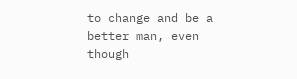to change and be a better man, even though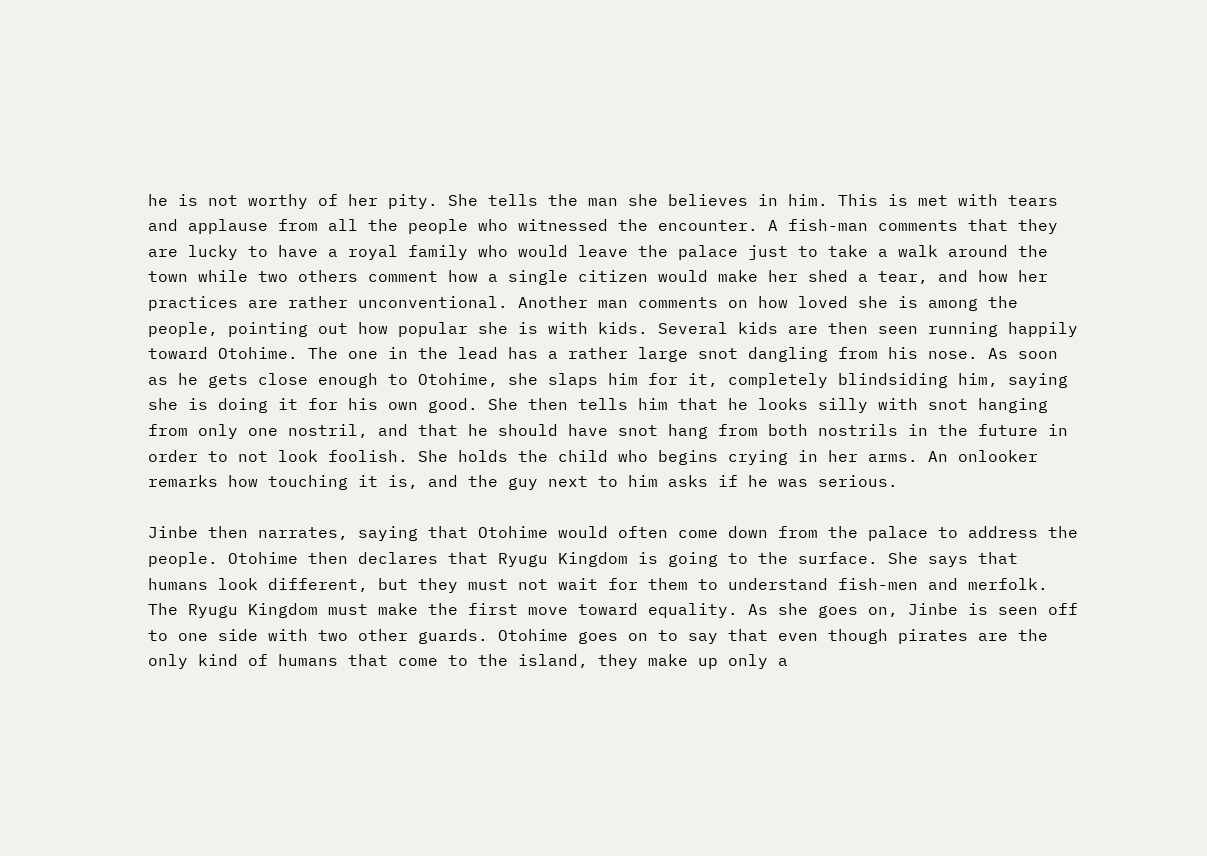he is not worthy of her pity. She tells the man she believes in him. This is met with tears and applause from all the people who witnessed the encounter. A fish-man comments that they are lucky to have a royal family who would leave the palace just to take a walk around the town while two others comment how a single citizen would make her shed a tear, and how her practices are rather unconventional. Another man comments on how loved she is among the people, pointing out how popular she is with kids. Several kids are then seen running happily toward Otohime. The one in the lead has a rather large snot dangling from his nose. As soon as he gets close enough to Otohime, she slaps him for it, completely blindsiding him, saying she is doing it for his own good. She then tells him that he looks silly with snot hanging from only one nostril, and that he should have snot hang from both nostrils in the future in order to not look foolish. She holds the child who begins crying in her arms. An onlooker remarks how touching it is, and the guy next to him asks if he was serious.

Jinbe then narrates, saying that Otohime would often come down from the palace to address the people. Otohime then declares that Ryugu Kingdom is going to the surface. She says that humans look different, but they must not wait for them to understand fish-men and merfolk. The Ryugu Kingdom must make the first move toward equality. As she goes on, Jinbe is seen off to one side with two other guards. Otohime goes on to say that even though pirates are the only kind of humans that come to the island, they make up only a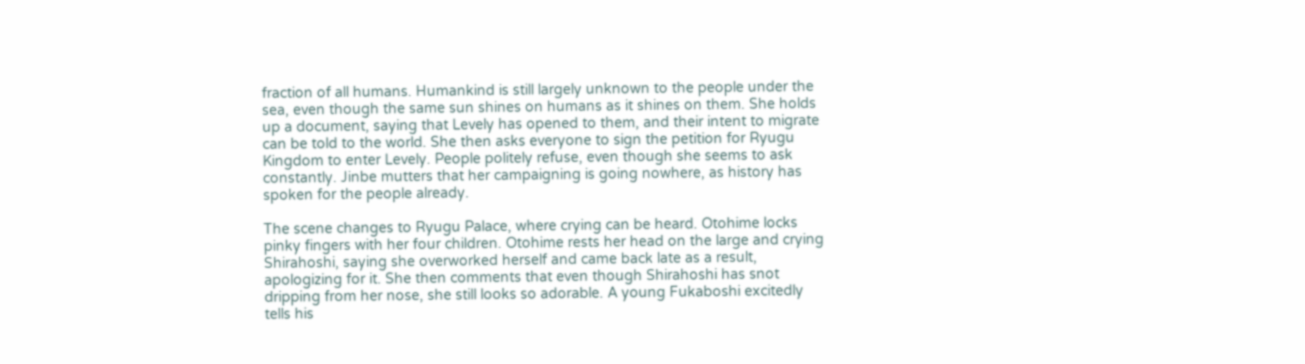fraction of all humans. Humankind is still largely unknown to the people under the sea, even though the same sun shines on humans as it shines on them. She holds up a document, saying that Levely has opened to them, and their intent to migrate can be told to the world. She then asks everyone to sign the petition for Ryugu Kingdom to enter Levely. People politely refuse, even though she seems to ask constantly. Jinbe mutters that her campaigning is going nowhere, as history has spoken for the people already.

The scene changes to Ryugu Palace, where crying can be heard. Otohime locks pinky fingers with her four children. Otohime rests her head on the large and crying Shirahoshi, saying she overworked herself and came back late as a result, apologizing for it. She then comments that even though Shirahoshi has snot dripping from her nose, she still looks so adorable. A young Fukaboshi excitedly tells his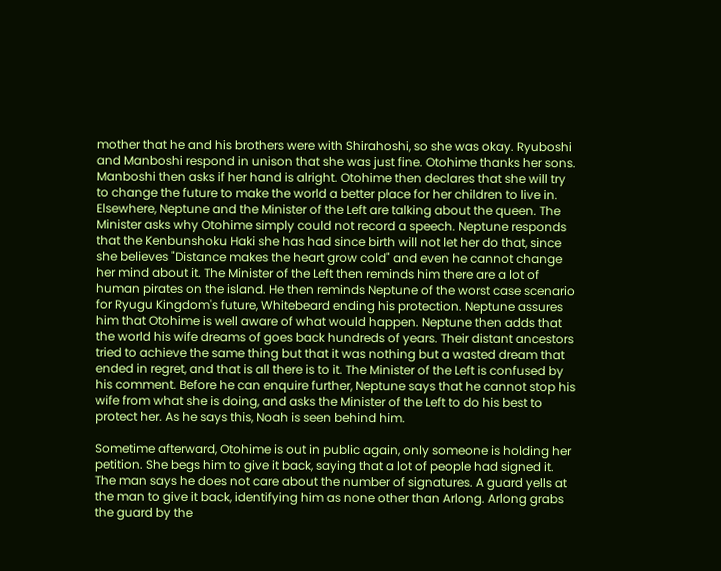mother that he and his brothers were with Shirahoshi, so she was okay. Ryuboshi and Manboshi respond in unison that she was just fine. Otohime thanks her sons. Manboshi then asks if her hand is alright. Otohime then declares that she will try to change the future to make the world a better place for her children to live in. Elsewhere, Neptune and the Minister of the Left are talking about the queen. The Minister asks why Otohime simply could not record a speech. Neptune responds that the Kenbunshoku Haki she has had since birth will not let her do that, since she believes "Distance makes the heart grow cold" and even he cannot change her mind about it. The Minister of the Left then reminds him there are a lot of human pirates on the island. He then reminds Neptune of the worst case scenario for Ryugu Kingdom's future, Whitebeard ending his protection. Neptune assures him that Otohime is well aware of what would happen. Neptune then adds that the world his wife dreams of goes back hundreds of years. Their distant ancestors tried to achieve the same thing but that it was nothing but a wasted dream that ended in regret, and that is all there is to it. The Minister of the Left is confused by his comment. Before he can enquire further, Neptune says that he cannot stop his wife from what she is doing, and asks the Minister of the Left to do his best to protect her. As he says this, Noah is seen behind him.

Sometime afterward, Otohime is out in public again, only someone is holding her petition. She begs him to give it back, saying that a lot of people had signed it. The man says he does not care about the number of signatures. A guard yells at the man to give it back, identifying him as none other than Arlong. Arlong grabs the guard by the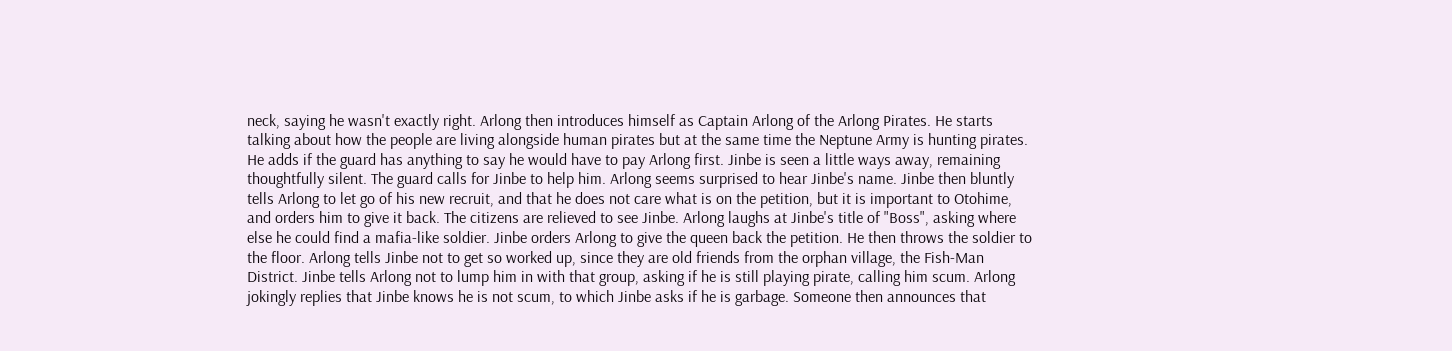neck, saying he wasn't exactly right. Arlong then introduces himself as Captain Arlong of the Arlong Pirates. He starts talking about how the people are living alongside human pirates but at the same time the Neptune Army is hunting pirates. He adds if the guard has anything to say he would have to pay Arlong first. Jinbe is seen a little ways away, remaining thoughtfully silent. The guard calls for Jinbe to help him. Arlong seems surprised to hear Jinbe's name. Jinbe then bluntly tells Arlong to let go of his new recruit, and that he does not care what is on the petition, but it is important to Otohime, and orders him to give it back. The citizens are relieved to see Jinbe. Arlong laughs at Jinbe's title of "Boss", asking where else he could find a mafia-like soldier. Jinbe orders Arlong to give the queen back the petition. He then throws the soldier to the floor. Arlong tells Jinbe not to get so worked up, since they are old friends from the orphan village, the Fish-Man District. Jinbe tells Arlong not to lump him in with that group, asking if he is still playing pirate, calling him scum. Arlong jokingly replies that Jinbe knows he is not scum, to which Jinbe asks if he is garbage. Someone then announces that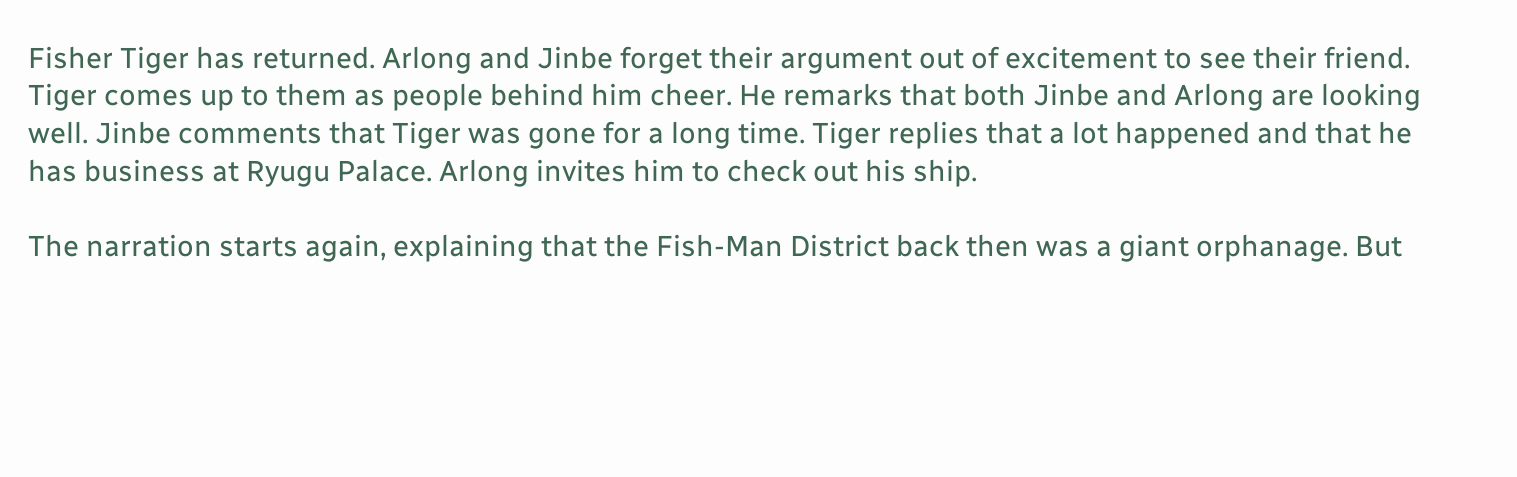Fisher Tiger has returned. Arlong and Jinbe forget their argument out of excitement to see their friend. Tiger comes up to them as people behind him cheer. He remarks that both Jinbe and Arlong are looking well. Jinbe comments that Tiger was gone for a long time. Tiger replies that a lot happened and that he has business at Ryugu Palace. Arlong invites him to check out his ship.

The narration starts again, explaining that the Fish-Man District back then was a giant orphanage. But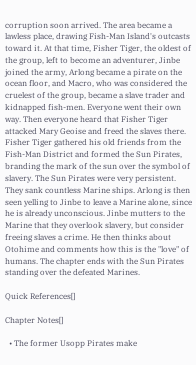corruption soon arrived. The area became a lawless place, drawing Fish-Man Island's outcasts toward it. At that time, Fisher Tiger, the oldest of the group, left to become an adventurer, Jinbe joined the army, Arlong became a pirate on the ocean floor, and Macro, who was considered the cruelest of the group, became a slave trader and kidnapped fish-men. Everyone went their own way. Then everyone heard that Fisher Tiger attacked Mary Geoise and freed the slaves there. Fisher Tiger gathered his old friends from the Fish-Man District and formed the Sun Pirates, branding the mark of the sun over the symbol of slavery. The Sun Pirates were very persistent. They sank countless Marine ships. Arlong is then seen yelling to Jinbe to leave a Marine alone, since he is already unconscious. Jinbe mutters to the Marine that they overlook slavery, but consider freeing slaves a crime. He then thinks about Otohime and comments how this is the "love" of humans. The chapter ends with the Sun Pirates standing over the defeated Marines.

Quick References[]

Chapter Notes[]

  • The former Usopp Pirates make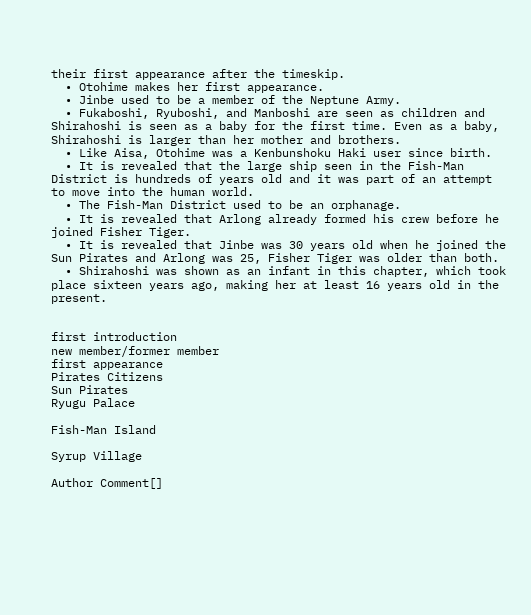their first appearance after the timeskip.
  • Otohime makes her first appearance.
  • Jinbe used to be a member of the Neptune Army.
  • Fukaboshi, Ryuboshi, and Manboshi are seen as children and Shirahoshi is seen as a baby for the first time. Even as a baby, Shirahoshi is larger than her mother and brothers.
  • Like Aisa, Otohime was a Kenbunshoku Haki user since birth.
  • It is revealed that the large ship seen in the Fish-Man District is hundreds of years old and it was part of an attempt to move into the human world.
  • The Fish-Man District used to be an orphanage.
  • It is revealed that Arlong already formed his crew before he joined Fisher Tiger.
  • It is revealed that Jinbe was 30 years old when he joined the Sun Pirates and Arlong was 25, Fisher Tiger was older than both.
  • Shirahoshi was shown as an infant in this chapter, which took place sixteen years ago, making her at least 16 years old in the present.


first introduction
new member/former member
first appearance
Pirates Citizens
Sun Pirates
Ryugu Palace

Fish-Man Island

Syrup Village

Author Comment[]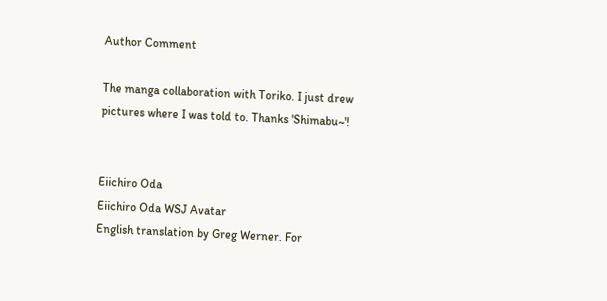Author Comment

The manga collaboration with Toriko. I just drew pictures where I was told to. Thanks 'Shimabu~'!


Eiichiro Oda
Eiichiro Oda WSJ Avatar
English translation by Greg Werner. For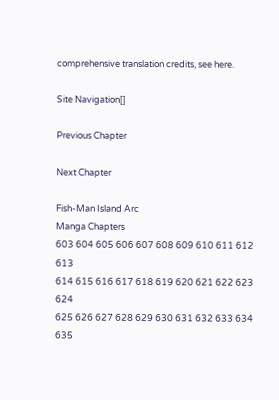comprehensive translation credits, see here.

Site Navigation[]

Previous Chapter

Next Chapter

Fish-Man Island Arc
Manga Chapters
603 604 605 606 607 608 609 610 611 612 613
614 615 616 617 618 619 620 621 622 623 624
625 626 627 628 629 630 631 632 633 634 635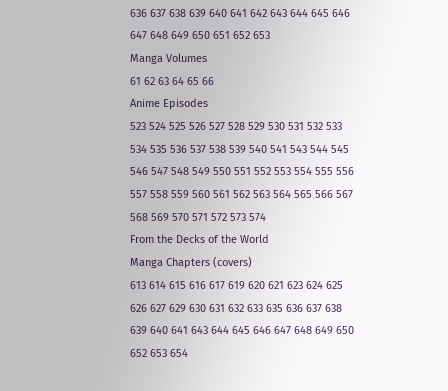636 637 638 639 640 641 642 643 644 645 646
647 648 649 650 651 652 653
Manga Volumes
61 62 63 64 65 66
Anime Episodes
523 524 525 526 527 528 529 530 531 532 533
534 535 536 537 538 539 540 541 543 544 545
546 547 548 549 550 551 552 553 554 555 556
557 558 559 560 561 562 563 564 565 566 567
568 569 570 571 572 573 574
From the Decks of the World
Manga Chapters (covers)
613 614 615 616 617 619 620 621 623 624 625
626 627 629 630 631 632 633 635 636 637 638
639 640 641 643 644 645 646 647 648 649 650
652 653 654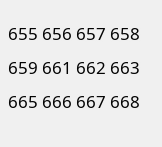655 656 657 658 659 661 662 663
665 666 667 668